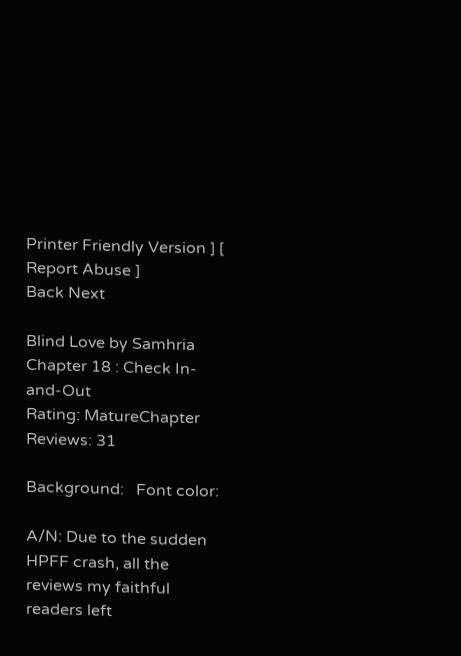Printer Friendly Version ] [ Report Abuse ]
Back Next

Blind Love by Samhria
Chapter 18 : Check In-and-Out
Rating: MatureChapter Reviews: 31

Background:   Font color:

A/N: Due to the sudden HPFF crash, all the reviews my faithful readers left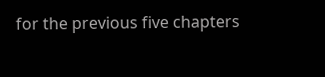for the previous five chapters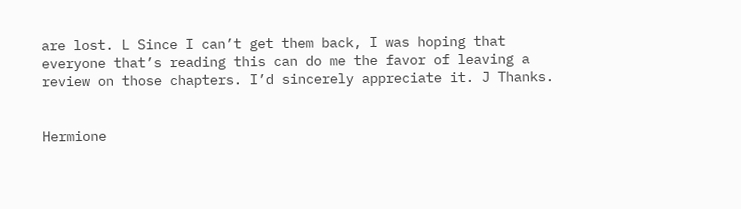are lost. L Since I can’t get them back, I was hoping that everyone that’s reading this can do me the favor of leaving a review on those chapters. I’d sincerely appreciate it. J Thanks.


Hermione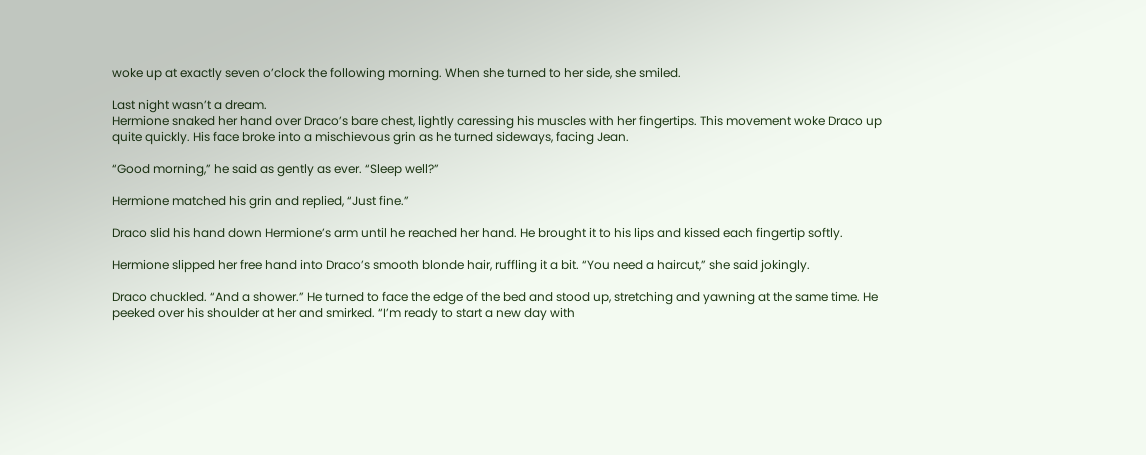woke up at exactly seven o’clock the following morning. When she turned to her side, she smiled.

Last night wasn’t a dream.
Hermione snaked her hand over Draco’s bare chest, lightly caressing his muscles with her fingertips. This movement woke Draco up quite quickly. His face broke into a mischievous grin as he turned sideways, facing Jean.

“Good morning,” he said as gently as ever. “Sleep well?”

Hermione matched his grin and replied, “Just fine.”

Draco slid his hand down Hermione’s arm until he reached her hand. He brought it to his lips and kissed each fingertip softly.

Hermione slipped her free hand into Draco’s smooth blonde hair, ruffling it a bit. “You need a haircut,” she said jokingly.

Draco chuckled. “And a shower.” He turned to face the edge of the bed and stood up, stretching and yawning at the same time. He peeked over his shoulder at her and smirked. “I’m ready to start a new day with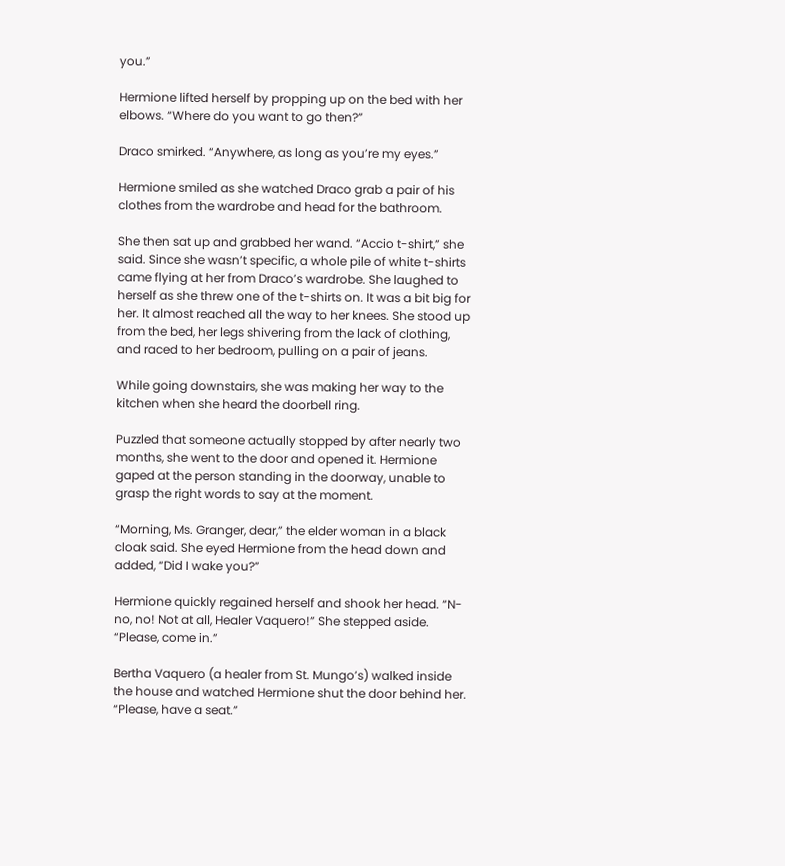you.”

Hermione lifted herself by propping up on the bed with her elbows. “Where do you want to go then?”

Draco smirked. “Anywhere, as long as you’re my eyes.”

Hermione smiled as she watched Draco grab a pair of his clothes from the wardrobe and head for the bathroom.

She then sat up and grabbed her wand. “Accio t-shirt,” she said. Since she wasn’t specific, a whole pile of white t-shirts came flying at her from Draco’s wardrobe. She laughed to herself as she threw one of the t-shirts on. It was a bit big for her. It almost reached all the way to her knees. She stood up from the bed, her legs shivering from the lack of clothing, and raced to her bedroom, pulling on a pair of jeans.

While going downstairs, she was making her way to the kitchen when she heard the doorbell ring.

Puzzled that someone actually stopped by after nearly two months, she went to the door and opened it. Hermione gaped at the person standing in the doorway, unable to grasp the right words to say at the moment.

“Morning, Ms. Granger, dear,” the elder woman in a black cloak said. She eyed Hermione from the head down and added, “Did I wake you?”

Hermione quickly regained herself and shook her head. “N-no, no! Not at all, Healer Vaquero!” She stepped aside. “Please, come in.”

Bertha Vaquero (a healer from St. Mungo’s) walked inside the house and watched Hermione shut the door behind her. “Please, have a seat.”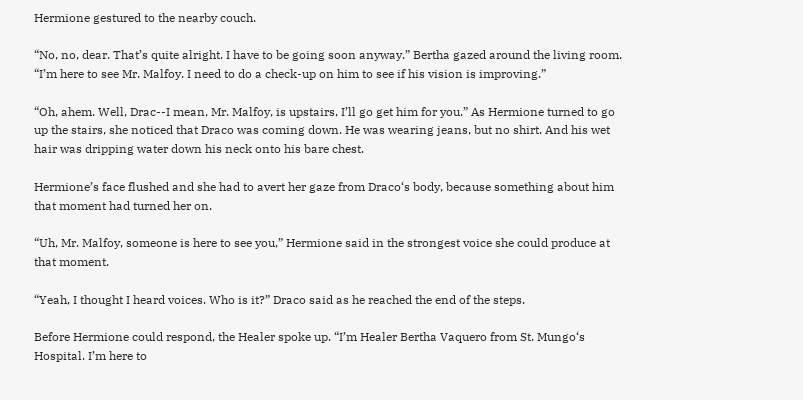Hermione gestured to the nearby couch.

“No, no, dear. That’s quite alright. I have to be going soon anyway.” Bertha gazed around the living room. “I’m here to see Mr. Malfoy. I need to do a check-up on him to see if his vision is improving.”

“Oh, ahem. Well, Drac--I mean, Mr. Malfoy, is upstairs, I’ll go get him for you.” As Hermione turned to go up the stairs, she noticed that Draco was coming down. He was wearing jeans, but no shirt. And his wet hair was dripping water down his neck onto his bare chest.

Hermione’s face flushed and she had to avert her gaze from Draco‘s body, because something about him that moment had turned her on.

“Uh, Mr. Malfoy, someone is here to see you,” Hermione said in the strongest voice she could produce at that moment.

“Yeah, I thought I heard voices. Who is it?” Draco said as he reached the end of the steps.

Before Hermione could respond, the Healer spoke up. “I’m Healer Bertha Vaquero from St. Mungo‘s Hospital. I’m here to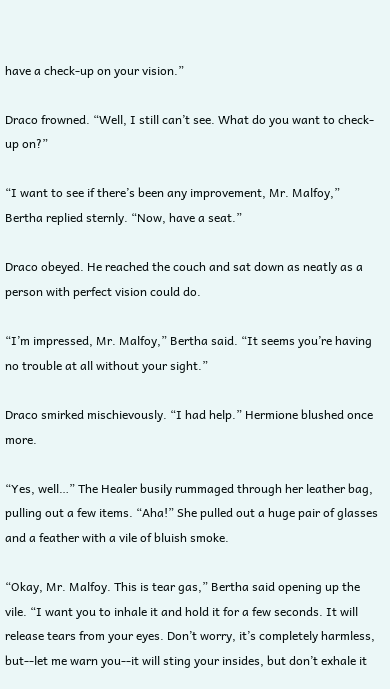have a check-up on your vision.”

Draco frowned. “Well, I still can’t see. What do you want to check-up on?”

“I want to see if there’s been any improvement, Mr. Malfoy,” Bertha replied sternly. “Now, have a seat.”

Draco obeyed. He reached the couch and sat down as neatly as a person with perfect vision could do.

“I’m impressed, Mr. Malfoy,” Bertha said. “It seems you’re having no trouble at all without your sight.”

Draco smirked mischievously. “I had help.” Hermione blushed once more.

“Yes, well…” The Healer busily rummaged through her leather bag, pulling out a few items. “Aha!” She pulled out a huge pair of glasses and a feather with a vile of bluish smoke.

“Okay, Mr. Malfoy. This is tear gas,” Bertha said opening up the vile. “I want you to inhale it and hold it for a few seconds. It will release tears from your eyes. Don’t worry, it’s completely harmless, but--let me warn you--it will sting your insides, but don’t exhale it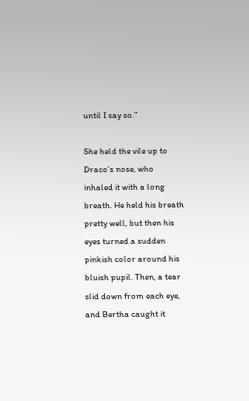until I say so.”

She held the vile up to Draco’s nose, who inhaled it with a long breath. He held his breath pretty well, but then his eyes turned a sudden pinkish color around his bluish pupil. Then, a tear slid down from each eye, and Bertha caught it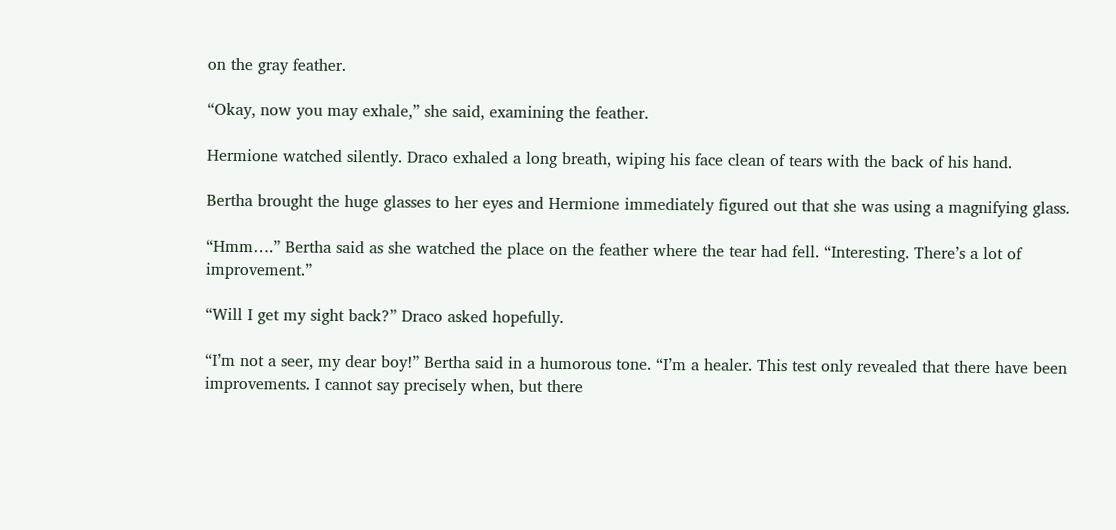on the gray feather.

“Okay, now you may exhale,” she said, examining the feather.

Hermione watched silently. Draco exhaled a long breath, wiping his face clean of tears with the back of his hand.

Bertha brought the huge glasses to her eyes and Hermione immediately figured out that she was using a magnifying glass.

“Hmm….” Bertha said as she watched the place on the feather where the tear had fell. “Interesting. There’s a lot of improvement.”

“Will I get my sight back?” Draco asked hopefully.

“I’m not a seer, my dear boy!” Bertha said in a humorous tone. “I’m a healer. This test only revealed that there have been improvements. I cannot say precisely when, but there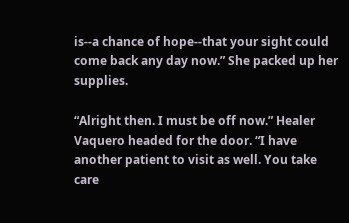is--a chance of hope--that your sight could come back any day now.” She packed up her supplies.

“Alright then. I must be off now.” Healer Vaquero headed for the door. “I have another patient to visit as well. You take care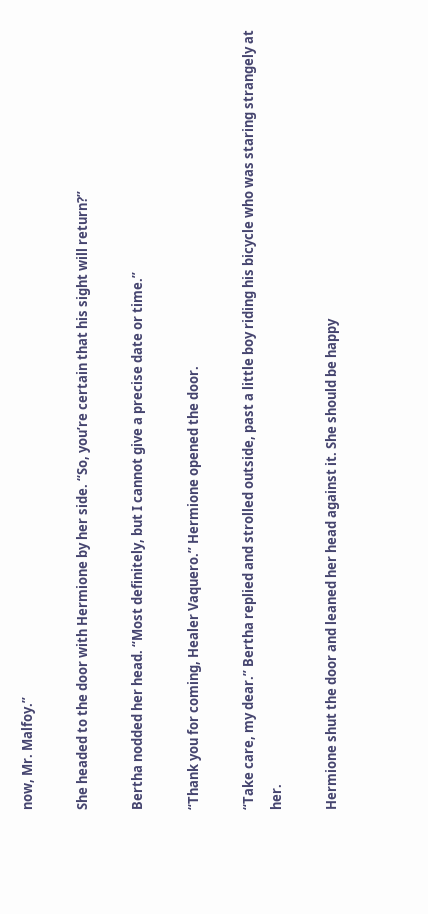now, Mr. Malfoy.”

She headed to the door with Hermione by her side. “So, you’re certain that his sight will return?”

Bertha nodded her head. “Most definitely, but I cannot give a precise date or time.”

“Thank you for coming, Healer Vaquero.” Hermione opened the door.

“Take care, my dear.” Bertha replied and strolled outside, past a little boy riding his bicycle who was staring strangely at her.

Hermione shut the door and leaned her head against it. She should be happy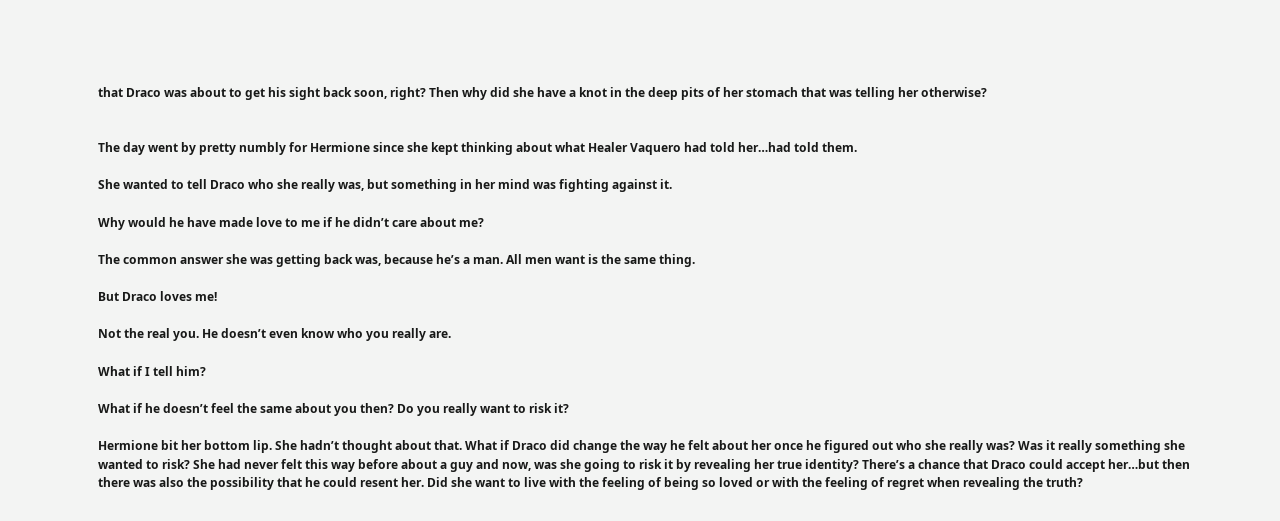that Draco was about to get his sight back soon, right? Then why did she have a knot in the deep pits of her stomach that was telling her otherwise?


The day went by pretty numbly for Hermione since she kept thinking about what Healer Vaquero had told her…had told them.

She wanted to tell Draco who she really was, but something in her mind was fighting against it.

Why would he have made love to me if he didn’t care about me?

The common answer she was getting back was, because he’s a man. All men want is the same thing.

But Draco loves me!

Not the real you. He doesn’t even know who you really are.

What if I tell him?

What if he doesn’t feel the same about you then? Do you really want to risk it?

Hermione bit her bottom lip. She hadn’t thought about that. What if Draco did change the way he felt about her once he figured out who she really was? Was it really something she wanted to risk? She had never felt this way before about a guy and now, was she going to risk it by revealing her true identity? There’s a chance that Draco could accept her…but then there was also the possibility that he could resent her. Did she want to live with the feeling of being so loved or with the feeling of regret when revealing the truth?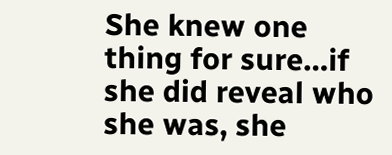She knew one thing for sure…if she did reveal who she was, she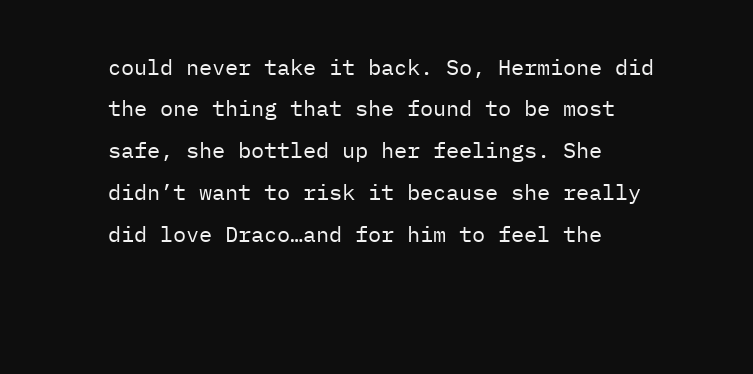could never take it back. So, Hermione did the one thing that she found to be most safe, she bottled up her feelings. She didn’t want to risk it because she really did love Draco…and for him to feel the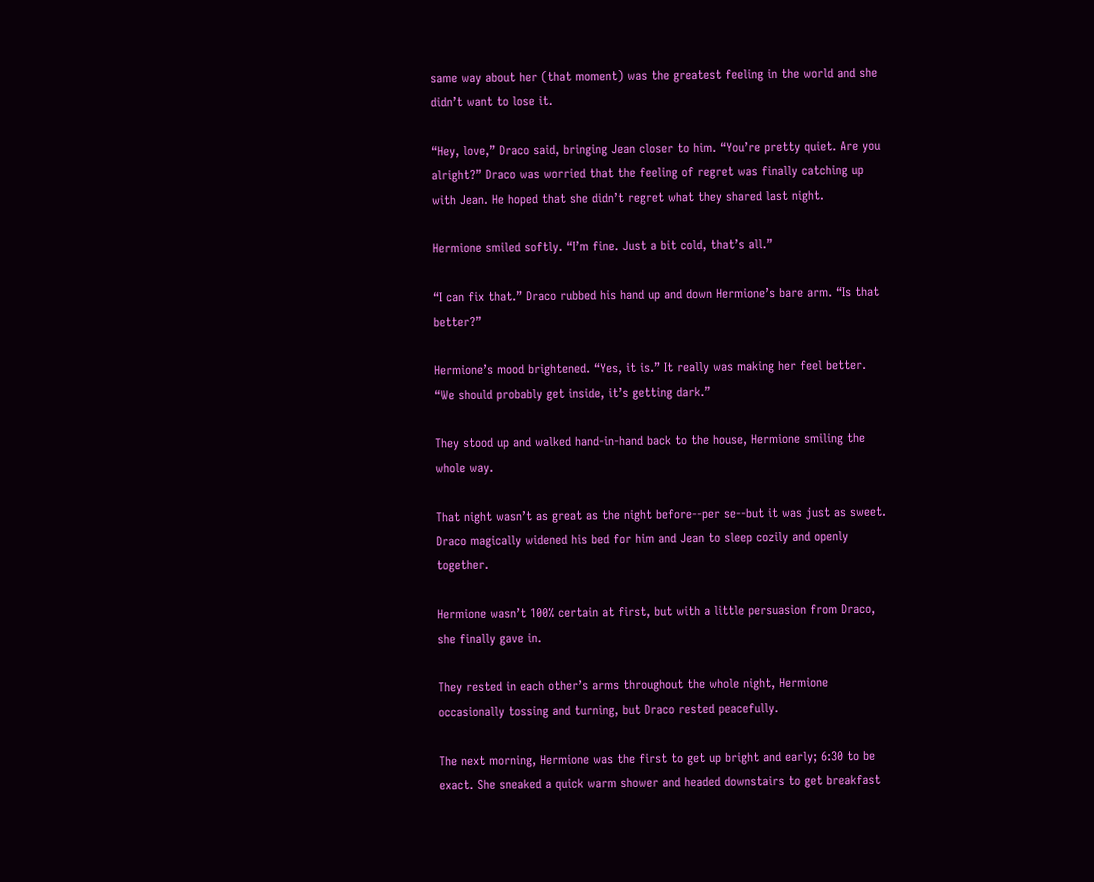same way about her (that moment) was the greatest feeling in the world and she didn’t want to lose it.

“Hey, love,” Draco said, bringing Jean closer to him. “You’re pretty quiet. Are you alright?” Draco was worried that the feeling of regret was finally catching up with Jean. He hoped that she didn’t regret what they shared last night.

Hermione smiled softly. “I’m fine. Just a bit cold, that’s all.”

“I can fix that.” Draco rubbed his hand up and down Hermione’s bare arm. “Is that better?”

Hermione’s mood brightened. “Yes, it is.” It really was making her feel better. “We should probably get inside, it’s getting dark.”

They stood up and walked hand-in-hand back to the house, Hermione smiling the whole way.

That night wasn’t as great as the night before--per se--but it was just as sweet. Draco magically widened his bed for him and Jean to sleep cozily and openly together.

Hermione wasn’t 100% certain at first, but with a little persuasion from Draco, she finally gave in.

They rested in each other’s arms throughout the whole night, Hermione occasionally tossing and turning, but Draco rested peacefully.

The next morning, Hermione was the first to get up bright and early; 6:30 to be exact. She sneaked a quick warm shower and headed downstairs to get breakfast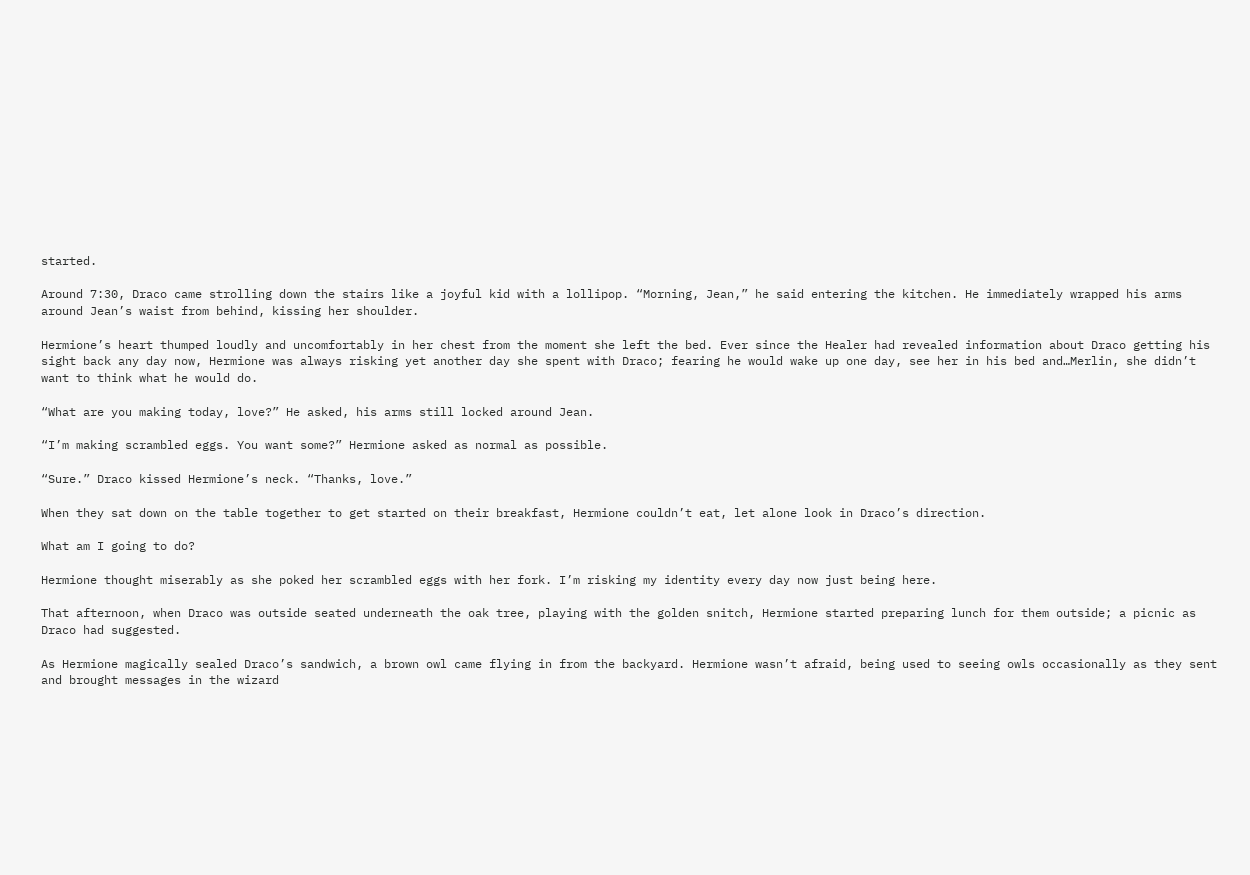started.

Around 7:30, Draco came strolling down the stairs like a joyful kid with a lollipop. “Morning, Jean,” he said entering the kitchen. He immediately wrapped his arms around Jean’s waist from behind, kissing her shoulder.

Hermione’s heart thumped loudly and uncomfortably in her chest from the moment she left the bed. Ever since the Healer had revealed information about Draco getting his sight back any day now, Hermione was always risking yet another day she spent with Draco; fearing he would wake up one day, see her in his bed and…Merlin, she didn’t want to think what he would do.

“What are you making today, love?” He asked, his arms still locked around Jean.

“I’m making scrambled eggs. You want some?” Hermione asked as normal as possible.

“Sure.” Draco kissed Hermione’s neck. “Thanks, love.”

When they sat down on the table together to get started on their breakfast, Hermione couldn’t eat, let alone look in Draco’s direction.

What am I going to do?

Hermione thought miserably as she poked her scrambled eggs with her fork. I’m risking my identity every day now just being here.

That afternoon, when Draco was outside seated underneath the oak tree, playing with the golden snitch, Hermione started preparing lunch for them outside; a picnic as Draco had suggested.

As Hermione magically sealed Draco’s sandwich, a brown owl came flying in from the backyard. Hermione wasn’t afraid, being used to seeing owls occasionally as they sent and brought messages in the wizard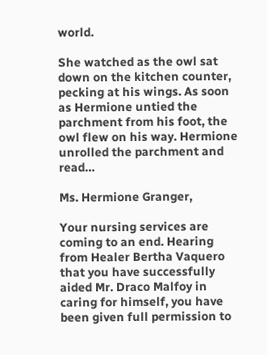world.

She watched as the owl sat down on the kitchen counter, pecking at his wings. As soon as Hermione untied the parchment from his foot, the owl flew on his way. Hermione unrolled the parchment and read…

Ms. Hermione Granger,

Your nursing services are coming to an end. Hearing from Healer Bertha Vaquero that you have successfully aided Mr. Draco Malfoy in caring for himself, you have been given full permission to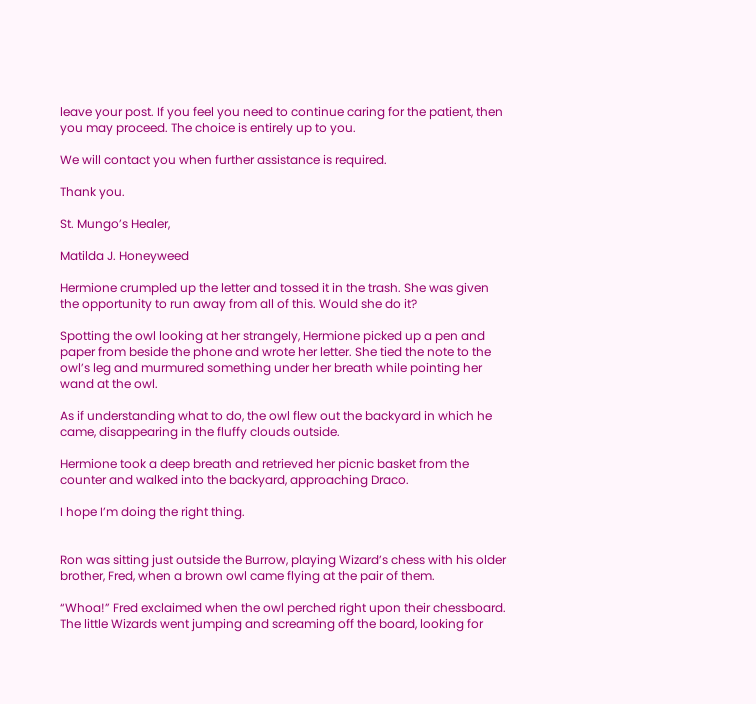leave your post. If you feel you need to continue caring for the patient, then you may proceed. The choice is entirely up to you.

We will contact you when further assistance is required.

Thank you.

St. Mungo’s Healer,

Matilda J. Honeyweed

Hermione crumpled up the letter and tossed it in the trash. She was given the opportunity to run away from all of this. Would she do it?

Spotting the owl looking at her strangely, Hermione picked up a pen and paper from beside the phone and wrote her letter. She tied the note to the owl’s leg and murmured something under her breath while pointing her wand at the owl.

As if understanding what to do, the owl flew out the backyard in which he came, disappearing in the fluffy clouds outside.

Hermione took a deep breath and retrieved her picnic basket from the counter and walked into the backyard, approaching Draco.

I hope I’m doing the right thing.


Ron was sitting just outside the Burrow, playing Wizard’s chess with his older brother, Fred, when a brown owl came flying at the pair of them.

“Whoa!” Fred exclaimed when the owl perched right upon their chessboard. The little Wizards went jumping and screaming off the board, looking for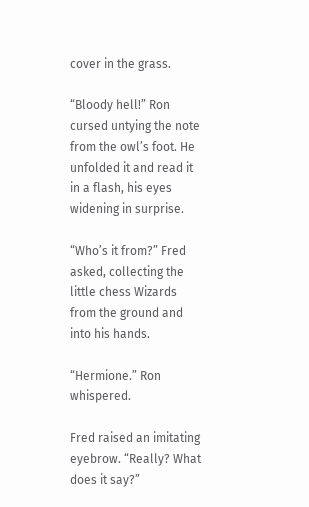cover in the grass.

“Bloody hell!” Ron cursed untying the note from the owl’s foot. He unfolded it and read it in a flash, his eyes widening in surprise.

“Who’s it from?” Fred asked, collecting the little chess Wizards from the ground and into his hands.

“Hermione.” Ron whispered.

Fred raised an imitating eyebrow. “Really? What does it say?”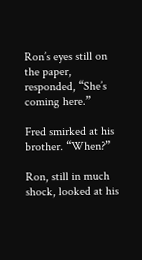Ron’s eyes still on the paper, responded, “She’s coming here.”

Fred smirked at his brother. “When?”

Ron, still in much shock, looked at his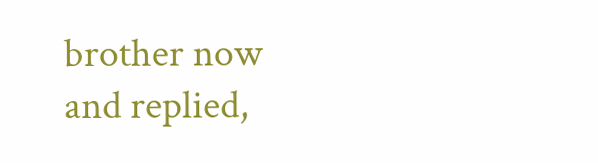brother now and replied,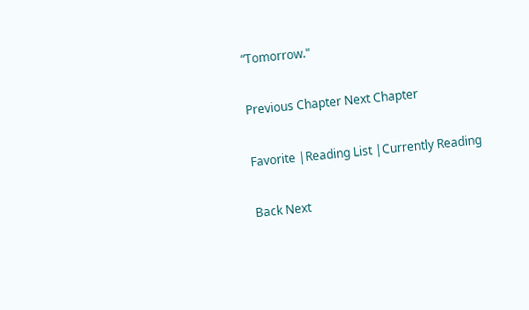“Tomorrow."

Previous Chapter Next Chapter

Favorite |Reading List |Currently Reading

Back Next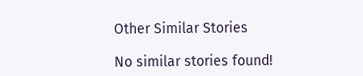Other Similar Stories

No similar stories found!